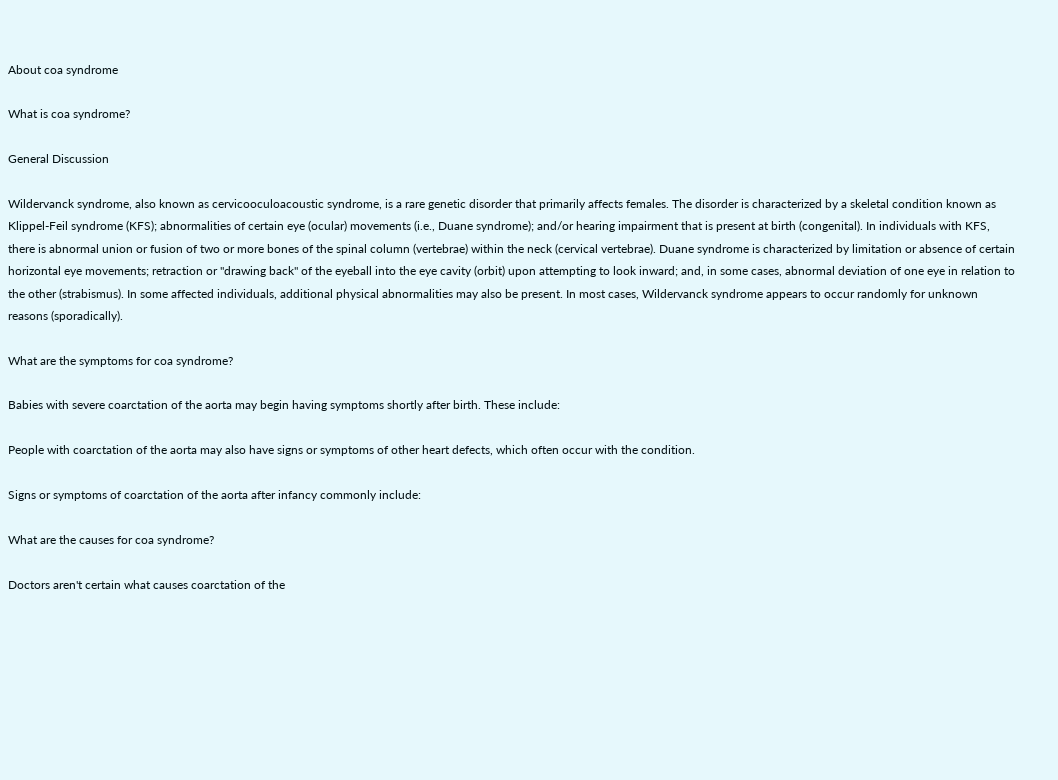About coa syndrome

What is coa syndrome?

General Discussion

Wildervanck syndrome, also known as cervicooculoacoustic syndrome, is a rare genetic disorder that primarily affects females. The disorder is characterized by a skeletal condition known as Klippel-Feil syndrome (KFS); abnormalities of certain eye (ocular) movements (i.e., Duane syndrome); and/or hearing impairment that is present at birth (congenital). In individuals with KFS, there is abnormal union or fusion of two or more bones of the spinal column (vertebrae) within the neck (cervical vertebrae). Duane syndrome is characterized by limitation or absence of certain horizontal eye movements; retraction or "drawing back" of the eyeball into the eye cavity (orbit) upon attempting to look inward; and, in some cases, abnormal deviation of one eye in relation to the other (strabismus). In some affected individuals, additional physical abnormalities may also be present. In most cases, Wildervanck syndrome appears to occur randomly for unknown reasons (sporadically).

What are the symptoms for coa syndrome?

Babies with severe coarctation of the aorta may begin having symptoms shortly after birth. These include:

People with coarctation of the aorta may also have signs or symptoms of other heart defects, which often occur with the condition.

Signs or symptoms of coarctation of the aorta after infancy commonly include:

What are the causes for coa syndrome?

Doctors aren't certain what causes coarctation of the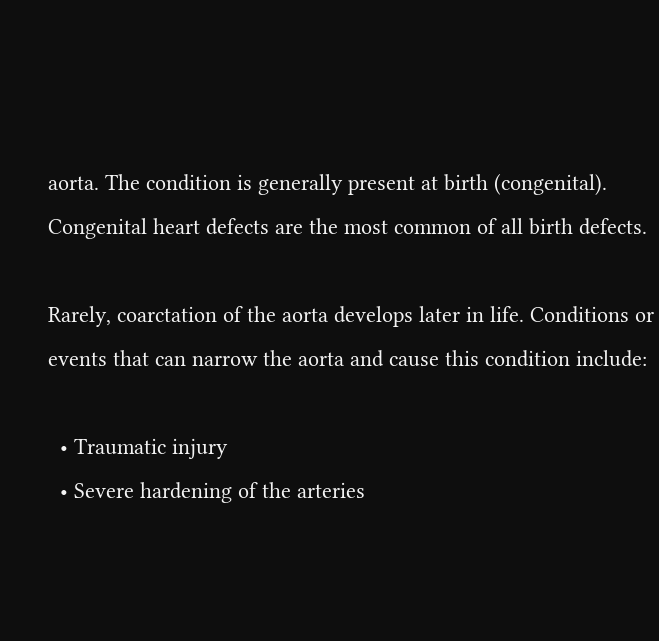aorta. The condition is generally present at birth (congenital). Congenital heart defects are the most common of all birth defects.

Rarely, coarctation of the aorta develops later in life. Conditions or events that can narrow the aorta and cause this condition include:

  • Traumatic injury
  • Severe hardening of the arteries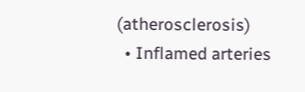(atherosclerosis)
  • Inflamed arteries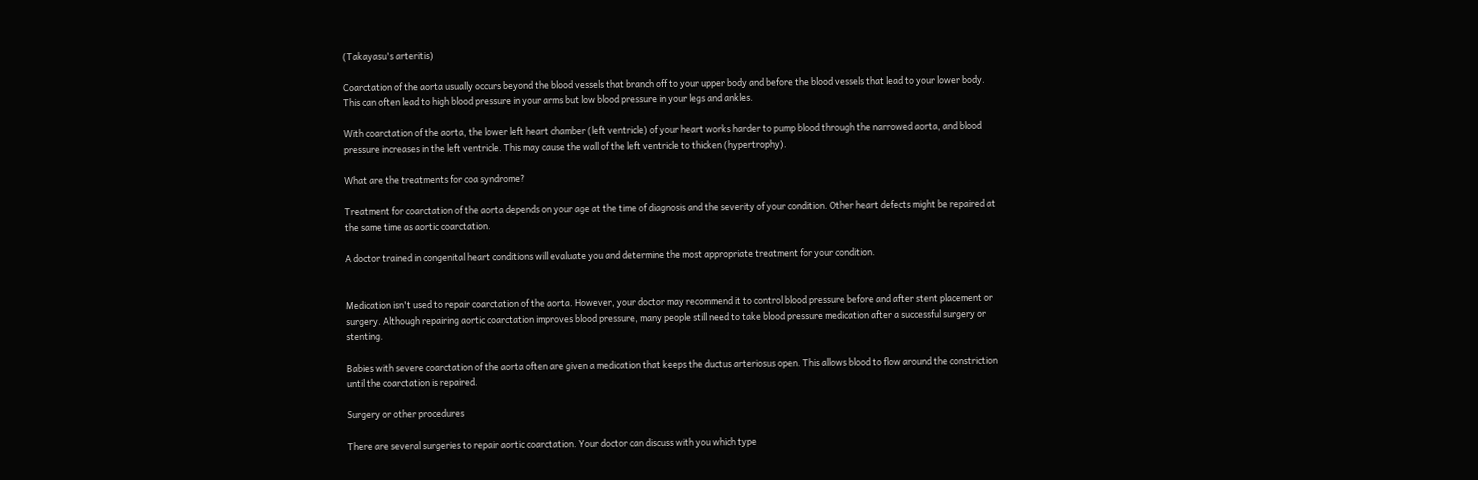(Takayasu's arteritis)

Coarctation of the aorta usually occurs beyond the blood vessels that branch off to your upper body and before the blood vessels that lead to your lower body. This can often lead to high blood pressure in your arms but low blood pressure in your legs and ankles.

With coarctation of the aorta, the lower left heart chamber (left ventricle) of your heart works harder to pump blood through the narrowed aorta, and blood pressure increases in the left ventricle. This may cause the wall of the left ventricle to thicken (hypertrophy).

What are the treatments for coa syndrome?

Treatment for coarctation of the aorta depends on your age at the time of diagnosis and the severity of your condition. Other heart defects might be repaired at the same time as aortic coarctation.

A doctor trained in congenital heart conditions will evaluate you and determine the most appropriate treatment for your condition.


Medication isn't used to repair coarctation of the aorta. However, your doctor may recommend it to control blood pressure before and after stent placement or surgery. Although repairing aortic coarctation improves blood pressure, many people still need to take blood pressure medication after a successful surgery or stenting.

Babies with severe coarctation of the aorta often are given a medication that keeps the ductus arteriosus open. This allows blood to flow around the constriction until the coarctation is repaired.

Surgery or other procedures

There are several surgeries to repair aortic coarctation. Your doctor can discuss with you which type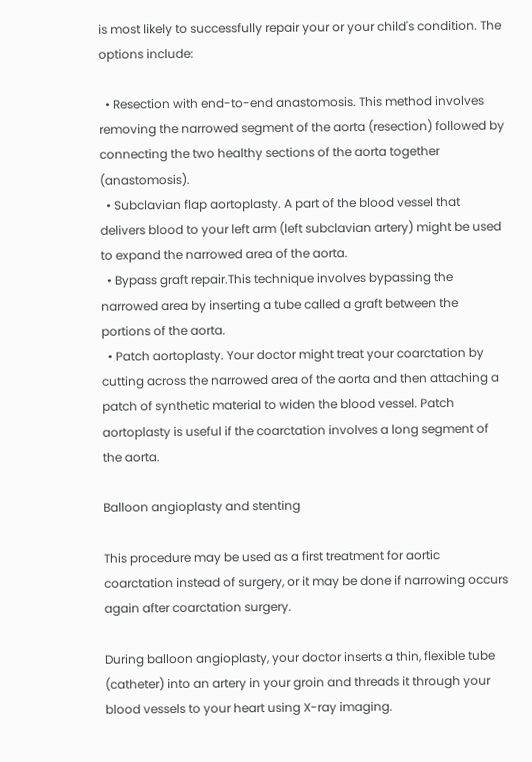is most likely to successfully repair your or your child's condition. The options include:

  • Resection with end-to-end anastomosis. This method involves removing the narrowed segment of the aorta (resection) followed by connecting the two healthy sections of the aorta together (anastomosis).
  • Subclavian flap aortoplasty. A part of the blood vessel that delivers blood to your left arm (left subclavian artery) might be used to expand the narrowed area of the aorta.
  • Bypass graft repair.This technique involves bypassing the narrowed area by inserting a tube called a graft between the portions of the aorta.
  • Patch aortoplasty. Your doctor might treat your coarctation by cutting across the narrowed area of the aorta and then attaching a patch of synthetic material to widen the blood vessel. Patch aortoplasty is useful if the coarctation involves a long segment of the aorta.

Balloon angioplasty and stenting

This procedure may be used as a first treatment for aortic coarctation instead of surgery, or it may be done if narrowing occurs again after coarctation surgery.

During balloon angioplasty, your doctor inserts a thin, flexible tube (catheter) into an artery in your groin and threads it through your blood vessels to your heart using X-ray imaging.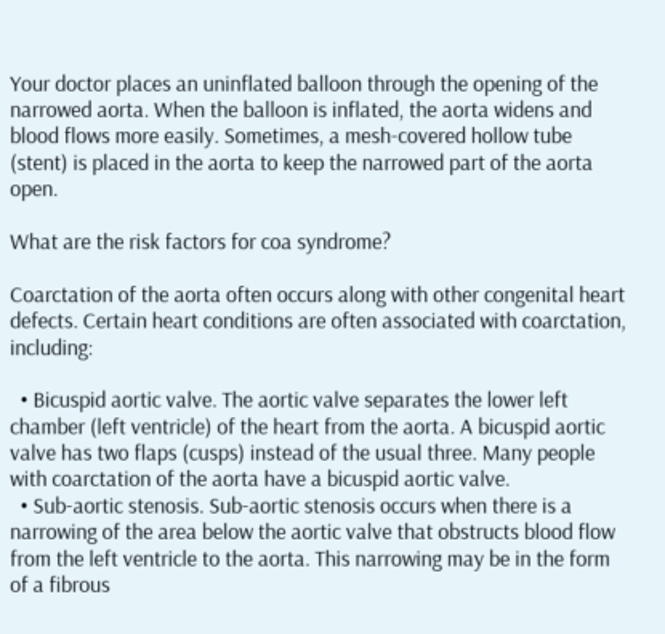Your doctor places an uninflated balloon through the opening of the narrowed aorta. When the balloon is inflated, the aorta widens and blood flows more easily. Sometimes, a mesh-covered hollow tube (stent) is placed in the aorta to keep the narrowed part of the aorta open.

What are the risk factors for coa syndrome?

Coarctation of the aorta often occurs along with other congenital heart defects. Certain heart conditions are often associated with coarctation, including:

  • Bicuspid aortic valve. The aortic valve separates the lower left chamber (left ventricle) of the heart from the aorta. A bicuspid aortic valve has two flaps (cusps) instead of the usual three. Many people with coarctation of the aorta have a bicuspid aortic valve.
  • Sub-aortic stenosis. Sub-aortic stenosis occurs when there is a narrowing of the area below the aortic valve that obstructs blood flow from the left ventricle to the aorta. This narrowing may be in the form of a fibrous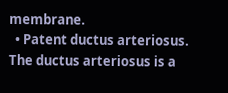membrane.
  • Patent ductus arteriosus. The ductus arteriosus is a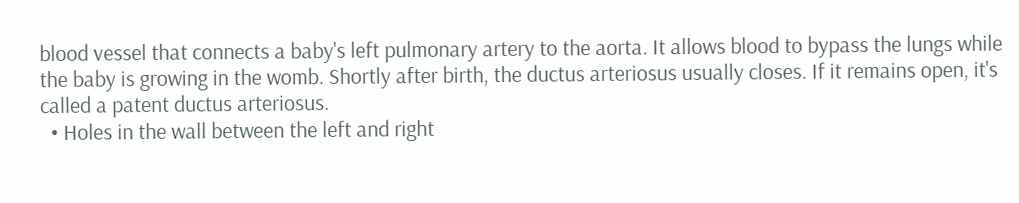blood vessel that connects a baby's left pulmonary artery to the aorta. It allows blood to bypass the lungs while the baby is growing in the womb. Shortly after birth, the ductus arteriosus usually closes. If it remains open, it's called a patent ductus arteriosus.
  • Holes in the wall between the left and right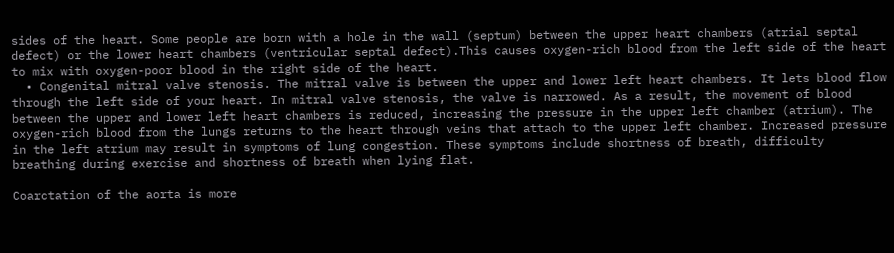sides of the heart. Some people are born with a hole in the wall (septum) between the upper heart chambers (atrial septal defect) or the lower heart chambers (ventricular septal defect).This causes oxygen-rich blood from the left side of the heart to mix with oxygen-poor blood in the right side of the heart.
  • Congenital mitral valve stenosis. The mitral valve is between the upper and lower left heart chambers. It lets blood flow through the left side of your heart. In mitral valve stenosis, the valve is narrowed. As a result, the movement of blood between the upper and lower left heart chambers is reduced, increasing the pressure in the upper left chamber (atrium). The oxygen-rich blood from the lungs returns to the heart through veins that attach to the upper left chamber. Increased pressure in the left atrium may result in symptoms of lung congestion. These symptoms include shortness of breath, difficulty breathing during exercise and shortness of breath when lying flat.

Coarctation of the aorta is more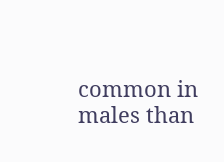common in males than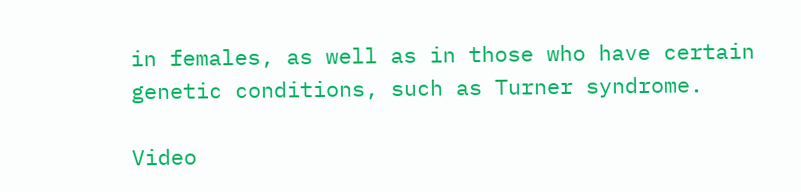in females, as well as in those who have certain genetic conditions, such as Turner syndrome.

Video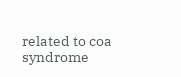related to coa syndrome